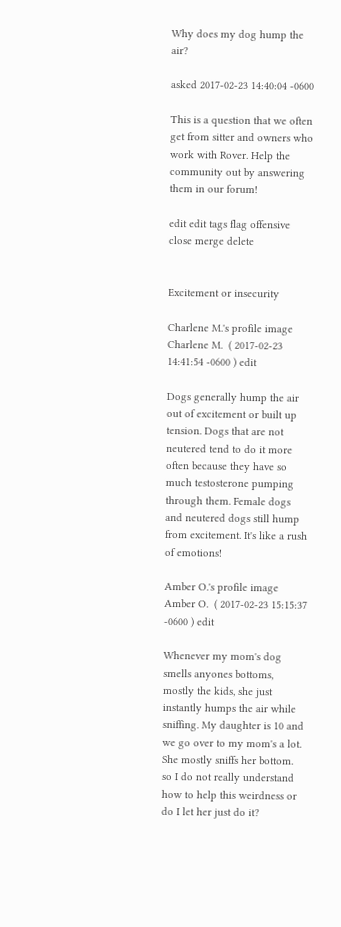Why does my dog hump the air?

asked 2017-02-23 14:40:04 -0600

This is a question that we often get from sitter and owners who work with Rover. Help the community out by answering them in our forum!

edit edit tags flag offensive close merge delete


Excitement or insecurity

Charlene M.'s profile image Charlene M.  ( 2017-02-23 14:41:54 -0600 ) edit

Dogs generally hump the air out of excitement or built up tension. Dogs that are not neutered tend to do it more often because they have so much testosterone pumping through them. Female dogs and neutered dogs still hump from excitement. It's like a rush of emotions!

Amber O.'s profile image Amber O.  ( 2017-02-23 15:15:37 -0600 ) edit

Whenever my mom's dog smells anyones bottoms, mostly the kids, she just instantly humps the air while sniffing. My daughter is 10 and we go over to my mom's a lot. She mostly sniffs her bottom. so I do not really understand how to help this weirdness or do I let her just do it?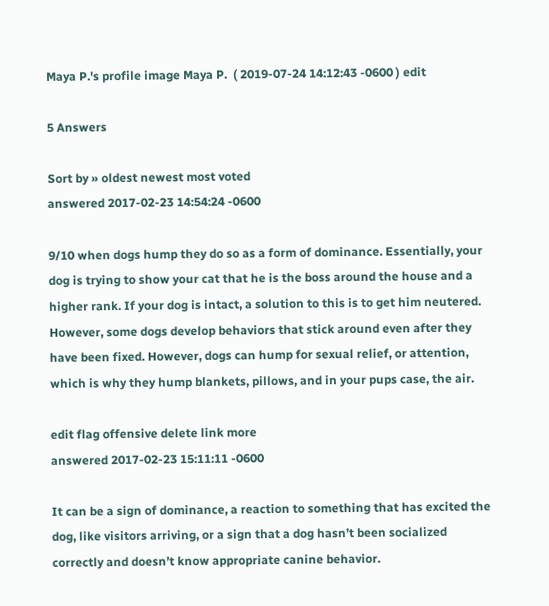Maya P.'s profile image Maya P.  ( 2019-07-24 14:12:43 -0600 ) edit

5 Answers

Sort by » oldest newest most voted
answered 2017-02-23 14:54:24 -0600

9/10 when dogs hump they do so as a form of dominance. Essentially, your dog is trying to show your cat that he is the boss around the house and a higher rank. If your dog is intact, a solution to this is to get him neutered. However, some dogs develop behaviors that stick around even after they have been fixed. However, dogs can hump for sexual relief, or attention, which is why they hump blankets, pillows, and in your pups case, the air.

edit flag offensive delete link more
answered 2017-02-23 15:11:11 -0600

It can be a sign of dominance, a reaction to something that has excited the dog, like visitors arriving, or a sign that a dog hasn’t been socialized correctly and doesn’t know appropriate canine behavior.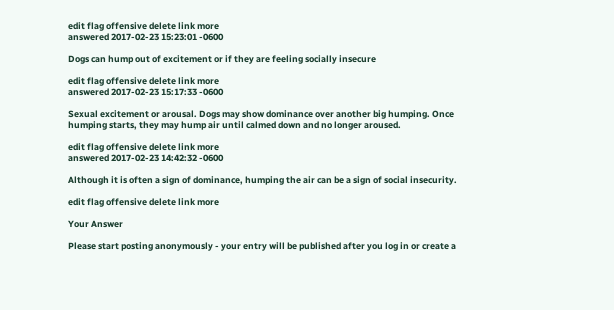edit flag offensive delete link more
answered 2017-02-23 15:23:01 -0600

Dogs can hump out of excitement or if they are feeling socially insecure

edit flag offensive delete link more
answered 2017-02-23 15:17:33 -0600

Sexual excitement or arousal. Dogs may show dominance over another big humping. Once humping starts, they may hump air until calmed down and no longer aroused.

edit flag offensive delete link more
answered 2017-02-23 14:42:32 -0600

Although it is often a sign of dominance, humping the air can be a sign of social insecurity.

edit flag offensive delete link more

Your Answer

Please start posting anonymously - your entry will be published after you log in or create a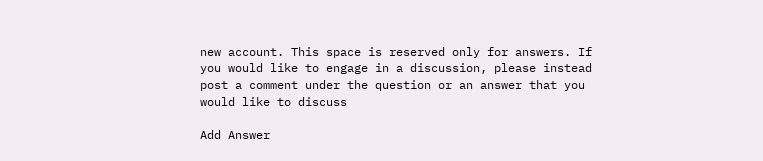new account. This space is reserved only for answers. If you would like to engage in a discussion, please instead post a comment under the question or an answer that you would like to discuss

Add Answer